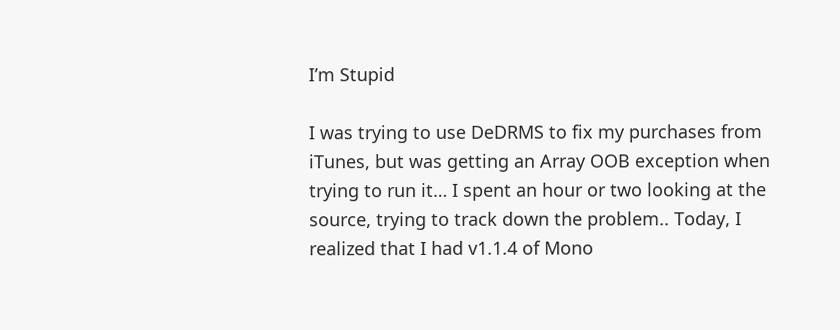I’m Stupid

I was trying to use DeDRMS to fix my purchases from iTunes, but was getting an Array OOB exception when trying to run it… I spent an hour or two looking at the source, trying to track down the problem.. Today, I realized that I had v1.1.4 of Mono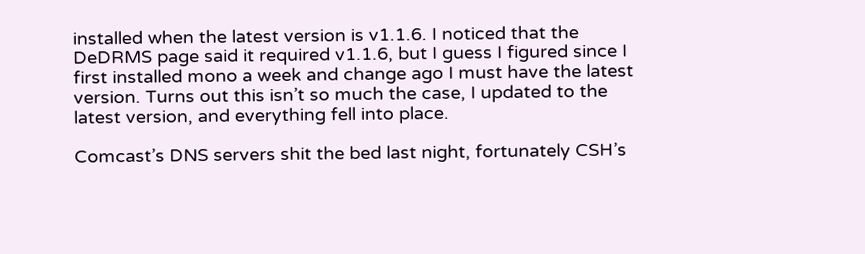installed when the latest version is v1.1.6. I noticed that the DeDRMS page said it required v1.1.6, but I guess I figured since I first installed mono a week and change ago I must have the latest version. Turns out this isn’t so much the case, I updated to the latest version, and everything fell into place.

Comcast’s DNS servers shit the bed last night, fortunately CSH’s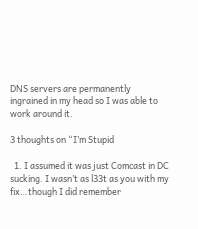DNS servers are permanently ingrained in my head so I was able to work around it.

3 thoughts on “I’m Stupid

  1. I assumed it was just Comcast in DC sucking. I wasn’t as l33t as you with my fix…though I did remember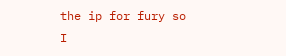the ip for fury so I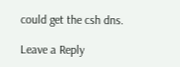could get the csh dns.

Leave a Reply